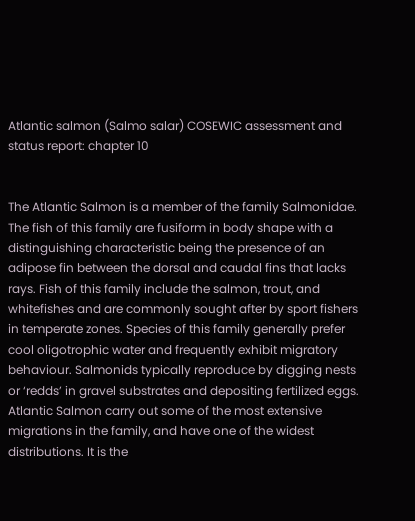Atlantic salmon (Salmo salar) COSEWIC assessment and status report: chapter 10


The Atlantic Salmon is a member of the family Salmonidae. The fish of this family are fusiform in body shape with a distinguishing characteristic being the presence of an adipose fin between the dorsal and caudal fins that lacks rays. Fish of this family include the salmon, trout, and whitefishes and are commonly sought after by sport fishers in temperate zones. Species of this family generally prefer cool oligotrophic water and frequently exhibit migratory behaviour. Salmonids typically reproduce by digging nests or ‘redds’ in gravel substrates and depositing fertilized eggs. Atlantic Salmon carry out some of the most extensive migrations in the family, and have one of the widest distributions. It is the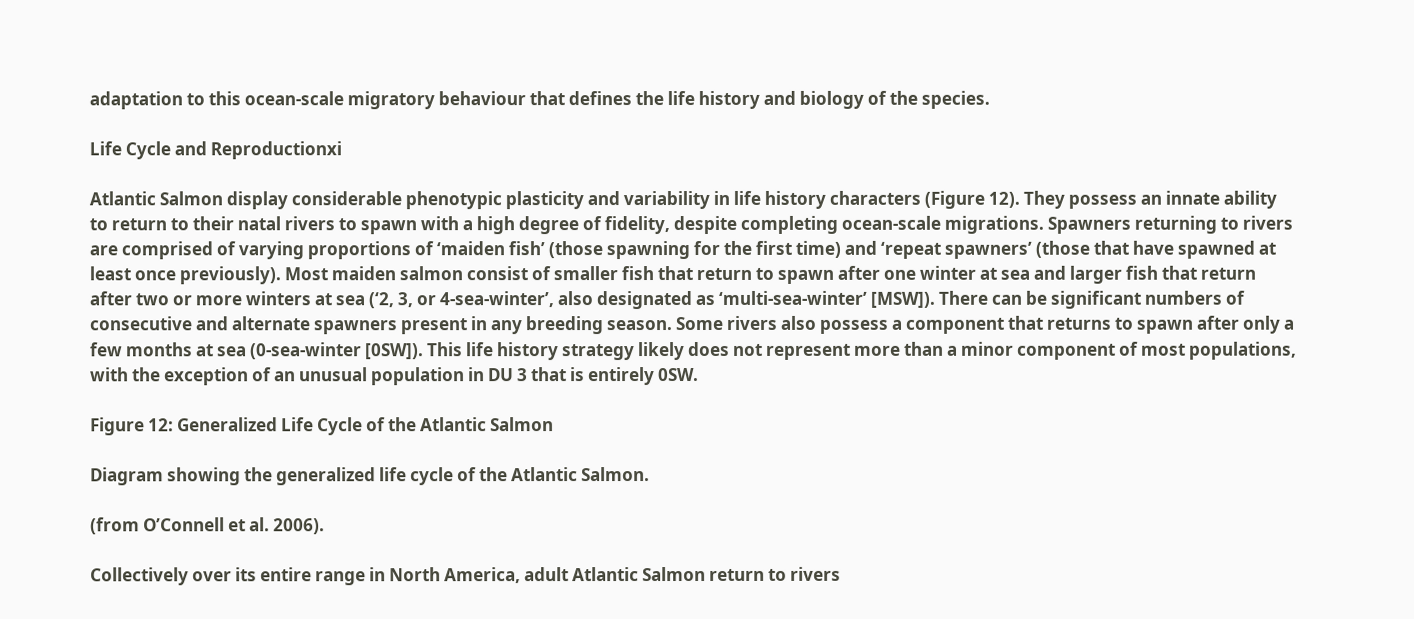adaptation to this ocean-scale migratory behaviour that defines the life history and biology of the species.

Life Cycle and Reproductionxi

Atlantic Salmon display considerable phenotypic plasticity and variability in life history characters (Figure 12). They possess an innate ability to return to their natal rivers to spawn with a high degree of fidelity, despite completing ocean-scale migrations. Spawners returning to rivers are comprised of varying proportions of ‘maiden fish’ (those spawning for the first time) and ‘repeat spawners’ (those that have spawned at least once previously). Most maiden salmon consist of smaller fish that return to spawn after one winter at sea and larger fish that return after two or more winters at sea (‘2, 3, or 4-sea-winter’, also designated as ‘multi-sea-winter’ [MSW]). There can be significant numbers of consecutive and alternate spawners present in any breeding season. Some rivers also possess a component that returns to spawn after only a few months at sea (0-sea-winter [0SW]). This life history strategy likely does not represent more than a minor component of most populations, with the exception of an unusual population in DU 3 that is entirely 0SW.

Figure 12: Generalized Life Cycle of the Atlantic Salmon

Diagram showing the generalized life cycle of the Atlantic Salmon.

(from O’Connell et al. 2006).

Collectively over its entire range in North America, adult Atlantic Salmon return to rivers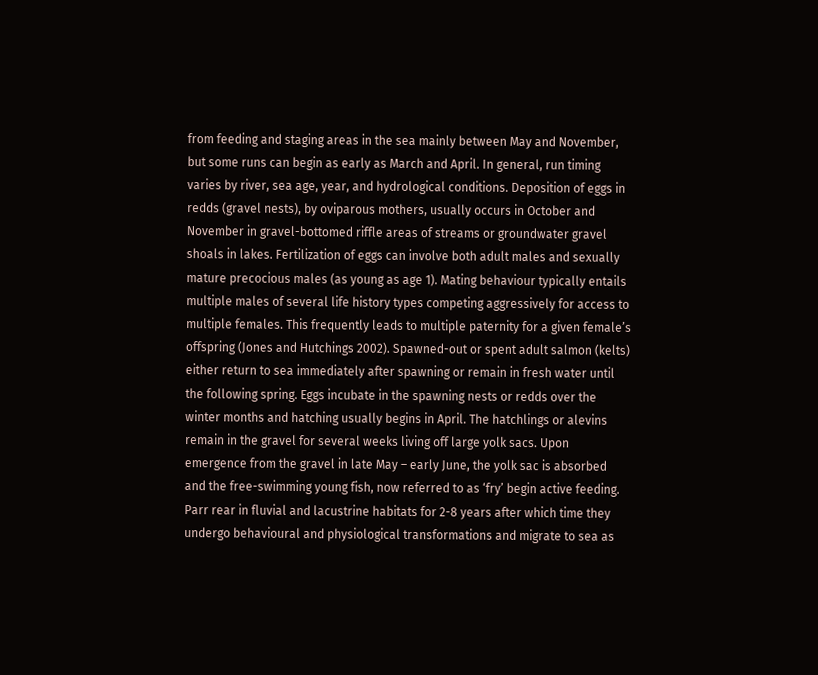from feeding and staging areas in the sea mainly between May and November, but some runs can begin as early as March and April. In general, run timing varies by river, sea age, year, and hydrological conditions. Deposition of eggs in redds (gravel nests), by oviparous mothers, usually occurs in October and November in gravel-bottomed riffle areas of streams or groundwater gravel shoals in lakes. Fertilization of eggs can involve both adult males and sexually mature precocious males (as young as age 1). Mating behaviour typically entails multiple males of several life history types competing aggressively for access to multiple females. This frequently leads to multiple paternity for a given female’s offspring (Jones and Hutchings 2002). Spawned-out or spent adult salmon (kelts) either return to sea immediately after spawning or remain in fresh water until the following spring. Eggs incubate in the spawning nests or redds over the winter months and hatching usually begins in April. The hatchlings or alevins remain in the gravel for several weeks living off large yolk sacs. Upon emergence from the gravel in late May – early June, the yolk sac is absorbed and the free-swimming young fish, now referred to as ‘fry’ begin active feeding. Parr rear in fluvial and lacustrine habitats for 2-8 years after which time they undergo behavioural and physiological transformations and migrate to sea as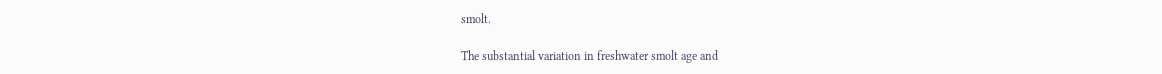smolt.

The substantial variation in freshwater smolt age and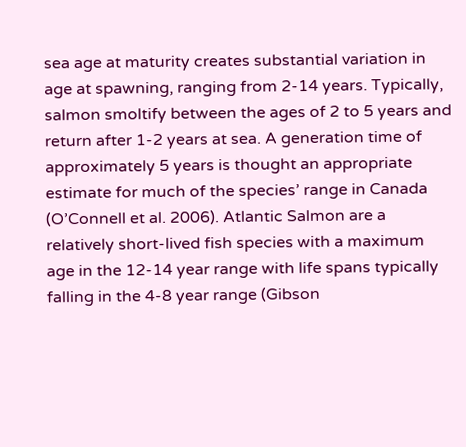sea age at maturity creates substantial variation in age at spawning, ranging from 2-14 years. Typically, salmon smoltify between the ages of 2 to 5 years and return after 1-2 years at sea. A generation time of approximately 5 years is thought an appropriate estimate for much of the species’ range in Canada (O’Connell et al. 2006). Atlantic Salmon are a relatively short-lived fish species with a maximum age in the 12-14 year range with life spans typically falling in the 4-8 year range (Gibson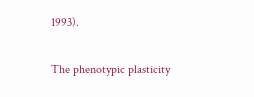1993).

The phenotypic plasticity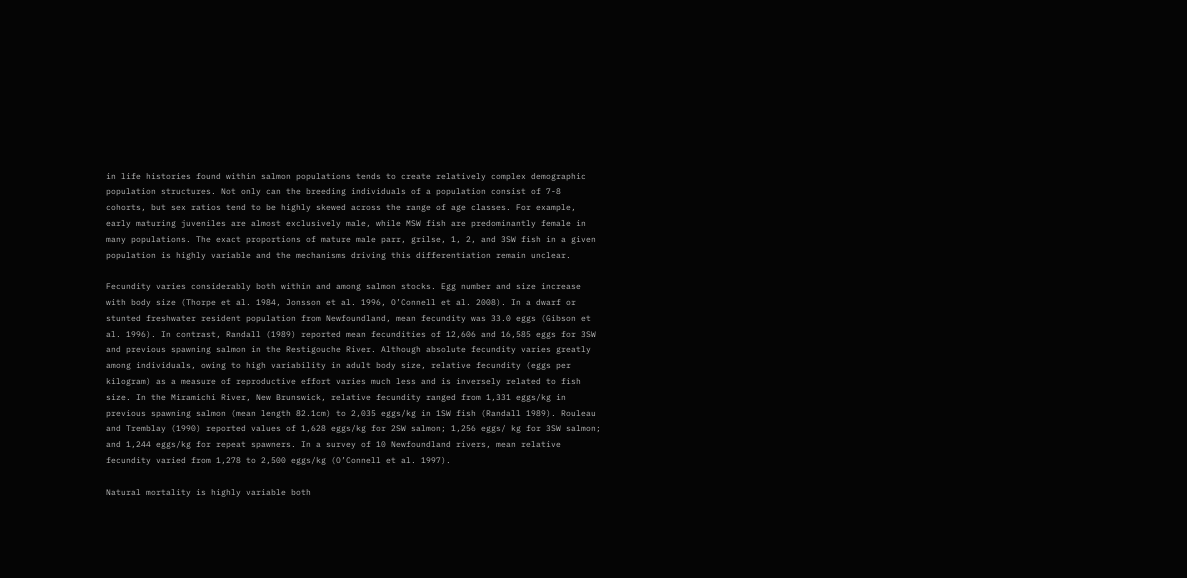in life histories found within salmon populations tends to create relatively complex demographic population structures. Not only can the breeding individuals of a population consist of 7-8 cohorts, but sex ratios tend to be highly skewed across the range of age classes. For example, early maturing juveniles are almost exclusively male, while MSW fish are predominantly female in many populations. The exact proportions of mature male parr, grilse, 1, 2, and 3SW fish in a given population is highly variable and the mechanisms driving this differentiation remain unclear.

Fecundity varies considerably both within and among salmon stocks. Egg number and size increase with body size (Thorpe et al. 1984, Jonsson et al. 1996, O’Connell et al. 2008). In a dwarf or stunted freshwater resident population from Newfoundland, mean fecundity was 33.0 eggs (Gibson et al. 1996). In contrast, Randall (1989) reported mean fecundities of 12,606 and 16,585 eggs for 3SW and previous spawning salmon in the Restigouche River. Although absolute fecundity varies greatly among individuals, owing to high variability in adult body size, relative fecundity (eggs per kilogram) as a measure of reproductive effort varies much less and is inversely related to fish size. In the Miramichi River, New Brunswick, relative fecundity ranged from 1,331 eggs/kg in previous spawning salmon (mean length 82.1cm) to 2,035 eggs/kg in 1SW fish (Randall 1989). Rouleau and Tremblay (1990) reported values of 1,628 eggs/kg for 2SW salmon; 1,256 eggs/ kg for 3SW salmon; and 1,244 eggs/kg for repeat spawners. In a survey of 10 Newfoundland rivers, mean relative fecundity varied from 1,278 to 2,500 eggs/kg (O’Connell et al. 1997).

Natural mortality is highly variable both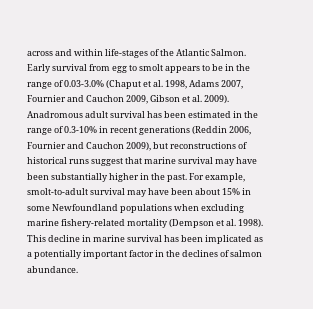across and within life-stages of the Atlantic Salmon. Early survival from egg to smolt appears to be in the range of 0.03-3.0% (Chaput et al. 1998, Adams 2007, Fournier and Cauchon 2009, Gibson et al. 2009). Anadromous adult survival has been estimated in the range of 0.3-10% in recent generations (Reddin 2006, Fournier and Cauchon 2009), but reconstructions of historical runs suggest that marine survival may have been substantially higher in the past. For example, smolt-to-adult survival may have been about 15% in some Newfoundland populations when excluding marine fishery-related mortality (Dempson et al. 1998). This decline in marine survival has been implicated as a potentially important factor in the declines of salmon abundance.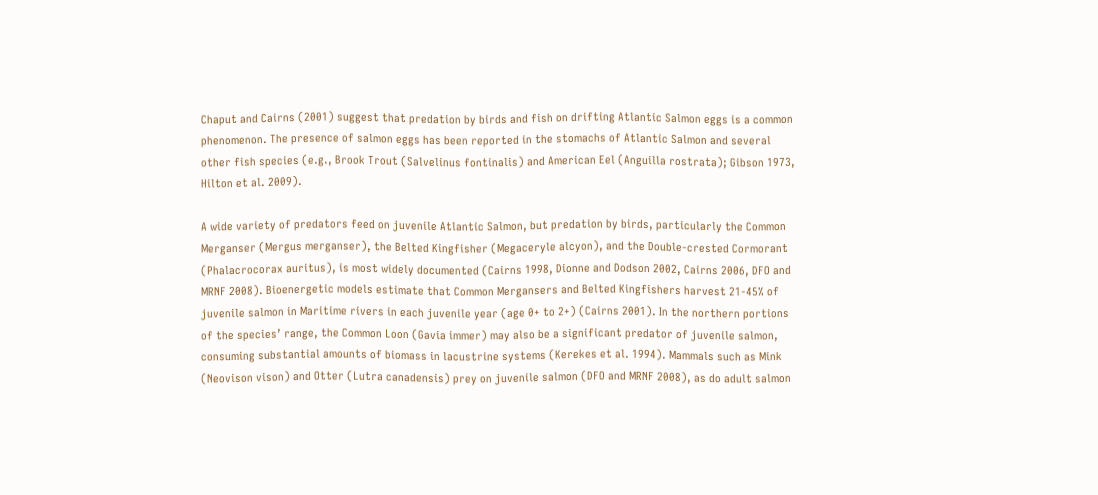Chaput and Cairns (2001) suggest that predation by birds and fish on drifting Atlantic Salmon eggs is a common phenomenon. The presence of salmon eggs has been reported in the stomachs of Atlantic Salmon and several other fish species (e.g., Brook Trout (Salvelinus fontinalis) and American Eel (Anguilla rostrata); Gibson 1973, Hilton et al. 2009).

A wide variety of predators feed on juvenile Atlantic Salmon, but predation by birds, particularly the Common Merganser (Mergus merganser), the Belted Kingfisher (Megaceryle alcyon), and the Double-crested Cormorant (Phalacrocorax auritus), is most widely documented (Cairns 1998, Dionne and Dodson 2002, Cairns 2006, DFO and MRNF 2008). Bioenergetic models estimate that Common Mergansers and Belted Kingfishers harvest 21-45% of juvenile salmon in Maritime rivers in each juvenile year (age 0+ to 2+) (Cairns 2001). In the northern portions of the species’ range, the Common Loon (Gavia immer) may also be a significant predator of juvenile salmon, consuming substantial amounts of biomass in lacustrine systems (Kerekes et al. 1994). Mammals such as Mink (Neovison vison) and Otter (Lutra canadensis) prey on juvenile salmon (DFO and MRNF 2008), as do adult salmon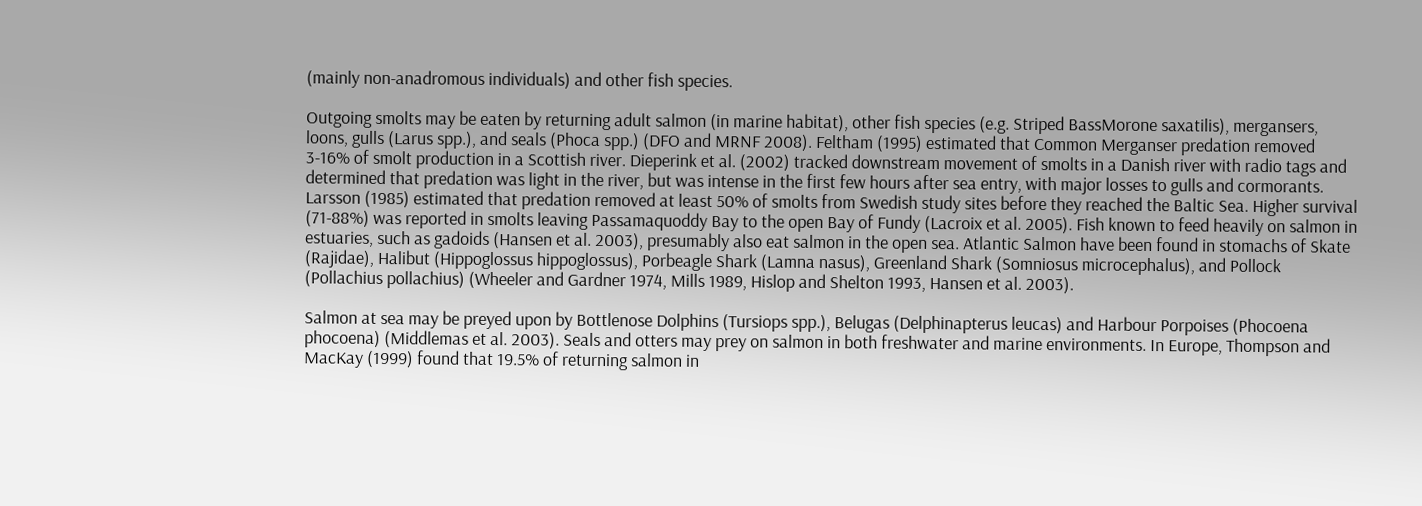(mainly non-anadromous individuals) and other fish species.

Outgoing smolts may be eaten by returning adult salmon (in marine habitat), other fish species (e.g. Striped BassMorone saxatilis), mergansers, loons, gulls (Larus spp.), and seals (Phoca spp.) (DFO and MRNF 2008). Feltham (1995) estimated that Common Merganser predation removed 3-16% of smolt production in a Scottish river. Dieperink et al. (2002) tracked downstream movement of smolts in a Danish river with radio tags and determined that predation was light in the river, but was intense in the first few hours after sea entry, with major losses to gulls and cormorants. Larsson (1985) estimated that predation removed at least 50% of smolts from Swedish study sites before they reached the Baltic Sea. Higher survival (71-88%) was reported in smolts leaving Passamaquoddy Bay to the open Bay of Fundy (Lacroix et al. 2005). Fish known to feed heavily on salmon in estuaries, such as gadoids (Hansen et al. 2003), presumably also eat salmon in the open sea. Atlantic Salmon have been found in stomachs of Skate (Rajidae), Halibut (Hippoglossus hippoglossus), Porbeagle Shark (Lamna nasus), Greenland Shark (Somniosus microcephalus), and Pollock (Pollachius pollachius) (Wheeler and Gardner 1974, Mills 1989, Hislop and Shelton 1993, Hansen et al. 2003).

Salmon at sea may be preyed upon by Bottlenose Dolphins (Tursiops spp.), Belugas (Delphinapterus leucas) and Harbour Porpoises (Phocoena phocoena) (Middlemas et al. 2003). Seals and otters may prey on salmon in both freshwater and marine environments. In Europe, Thompson and MacKay (1999) found that 19.5% of returning salmon in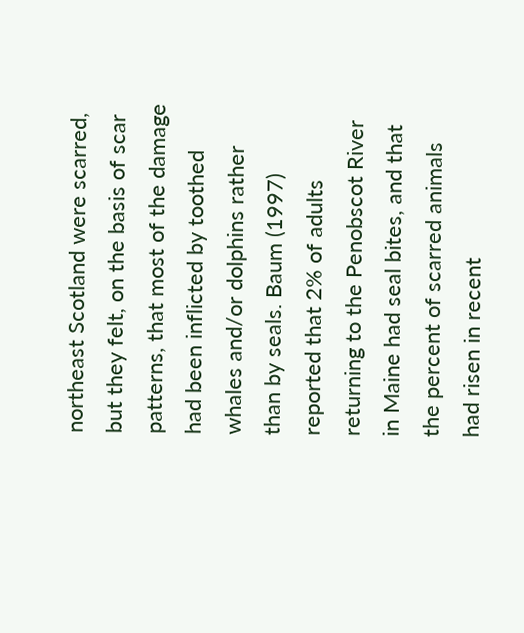northeast Scotland were scarred, but they felt, on the basis of scar patterns, that most of the damage had been inflicted by toothed whales and/or dolphins rather than by seals. Baum (1997) reported that 2% of adults returning to the Penobscot River in Maine had seal bites, and that the percent of scarred animals had risen in recent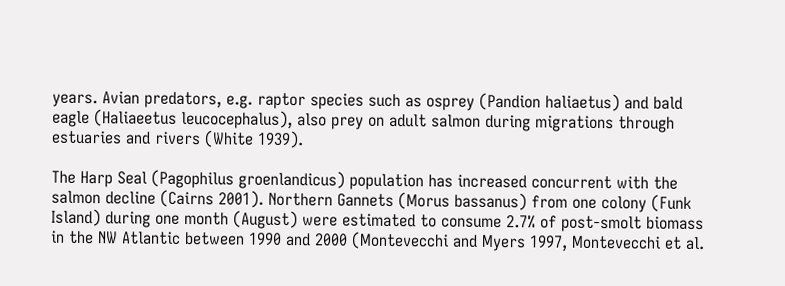years. Avian predators, e.g. raptor species such as osprey (Pandion haliaetus) and bald eagle (Haliaeetus leucocephalus), also prey on adult salmon during migrations through estuaries and rivers (White 1939).

The Harp Seal (Pagophilus groenlandicus) population has increased concurrent with the salmon decline (Cairns 2001). Northern Gannets (Morus bassanus) from one colony (Funk Island) during one month (August) were estimated to consume 2.7% of post-smolt biomass in the NW Atlantic between 1990 and 2000 (Montevecchi and Myers 1997, Montevecchi et al.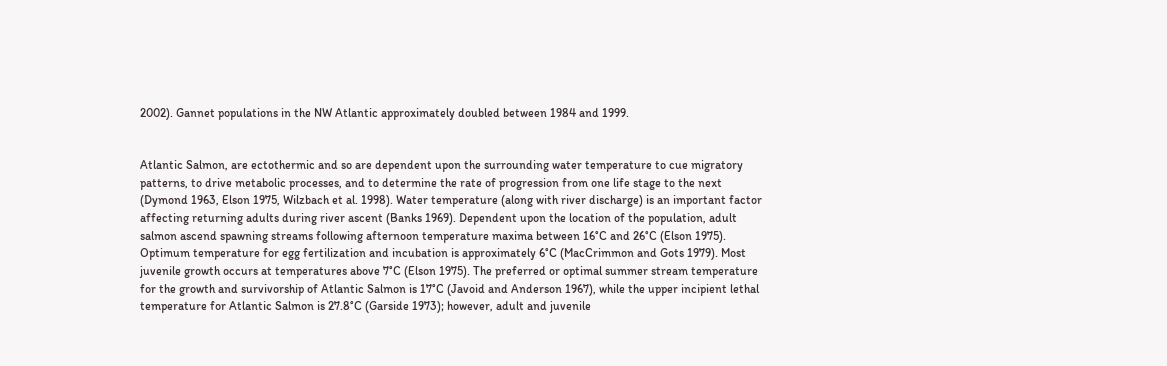2002). Gannet populations in the NW Atlantic approximately doubled between 1984 and 1999.


Atlantic Salmon, are ectothermic and so are dependent upon the surrounding water temperature to cue migratory patterns, to drive metabolic processes, and to determine the rate of progression from one life stage to the next (Dymond 1963, Elson 1975, Wilzbach et al. 1998). Water temperature (along with river discharge) is an important factor affecting returning adults during river ascent (Banks 1969). Dependent upon the location of the population, adult salmon ascend spawning streams following afternoon temperature maxima between 16°C and 26°C (Elson 1975). Optimum temperature for egg fertilization and incubation is approximately 6°C (MacCrimmon and Gots 1979). Most juvenile growth occurs at temperatures above 7°C (Elson 1975). The preferred or optimal summer stream temperature for the growth and survivorship of Atlantic Salmon is 17°C (Javoid and Anderson 1967), while the upper incipient lethal temperature for Atlantic Salmon is 27.8°C (Garside 1973); however, adult and juvenile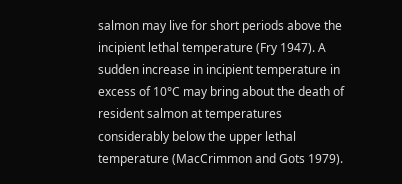salmon may live for short periods above the incipient lethal temperature (Fry 1947). A sudden increase in incipient temperature in excess of 10°C may bring about the death of resident salmon at temperatures considerably below the upper lethal temperature (MacCrimmon and Gots 1979).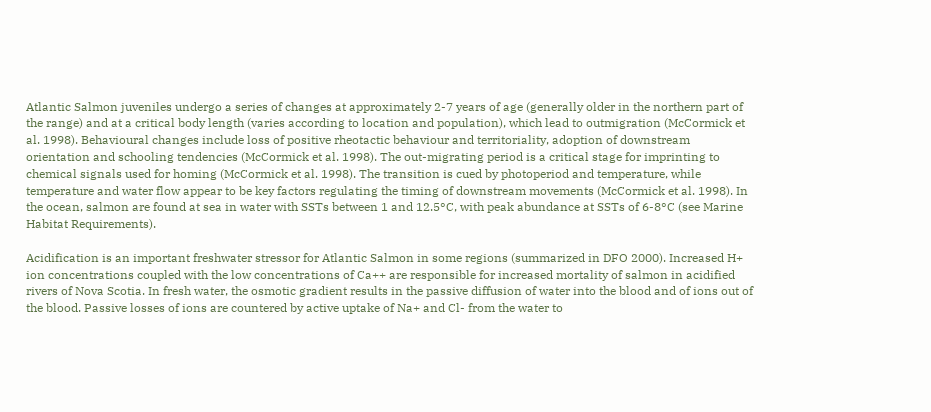Atlantic Salmon juveniles undergo a series of changes at approximately 2-7 years of age (generally older in the northern part of the range) and at a critical body length (varies according to location and population), which lead to outmigration (McCormick et al. 1998). Behavioural changes include loss of positive rheotactic behaviour and territoriality, adoption of downstream orientation and schooling tendencies (McCormick et al. 1998). The out-migrating period is a critical stage for imprinting to chemical signals used for homing (McCormick et al. 1998). The transition is cued by photoperiod and temperature, while temperature and water flow appear to be key factors regulating the timing of downstream movements (McCormick et al. 1998). In the ocean, salmon are found at sea in water with SSTs between 1 and 12.5°C, with peak abundance at SSTs of 6-8°C (see Marine Habitat Requirements).

Acidification is an important freshwater stressor for Atlantic Salmon in some regions (summarized in DFO 2000). Increased H+ ion concentrations coupled with the low concentrations of Ca++ are responsible for increased mortality of salmon in acidified rivers of Nova Scotia. In fresh water, the osmotic gradient results in the passive diffusion of water into the blood and of ions out of the blood. Passive losses of ions are countered by active uptake of Na+ and Cl- from the water to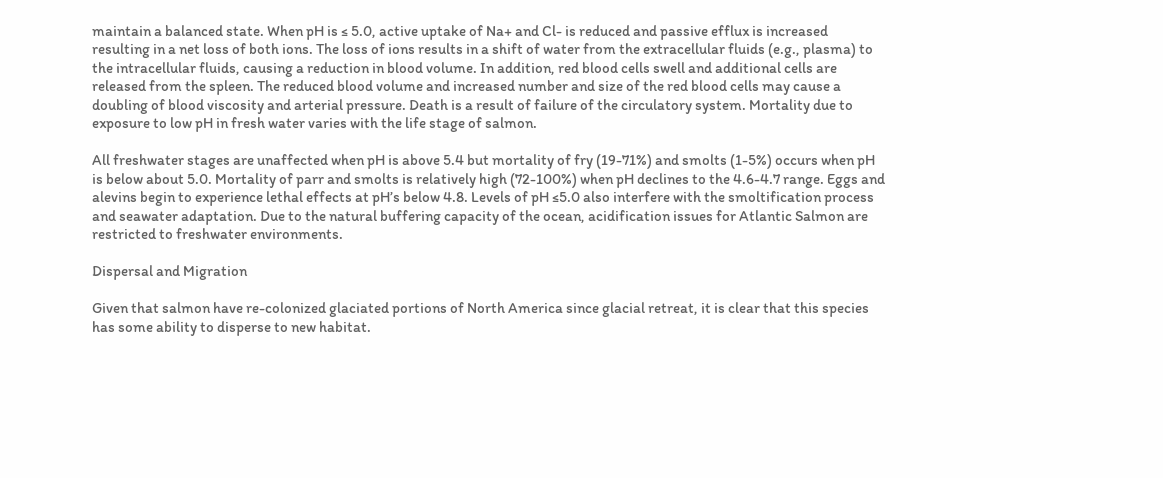maintain a balanced state. When pH is ≤ 5.0, active uptake of Na+ and Cl- is reduced and passive efflux is increased resulting in a net loss of both ions. The loss of ions results in a shift of water from the extracellular fluids (e.g., plasma) to the intracellular fluids, causing a reduction in blood volume. In addition, red blood cells swell and additional cells are released from the spleen. The reduced blood volume and increased number and size of the red blood cells may cause a doubling of blood viscosity and arterial pressure. Death is a result of failure of the circulatory system. Mortality due to exposure to low pH in fresh water varies with the life stage of salmon.

All freshwater stages are unaffected when pH is above 5.4 but mortality of fry (19-71%) and smolts (1-5%) occurs when pH is below about 5.0. Mortality of parr and smolts is relatively high (72-100%) when pH declines to the 4.6-4.7 range. Eggs and alevins begin to experience lethal effects at pH’s below 4.8. Levels of pH ≤5.0 also interfere with the smoltification process and seawater adaptation. Due to the natural buffering capacity of the ocean, acidification issues for Atlantic Salmon are restricted to freshwater environments.

Dispersal and Migration

Given that salmon have re-colonized glaciated portions of North America since glacial retreat, it is clear that this species has some ability to disperse to new habitat.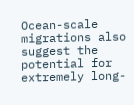Ocean-scale migrations also suggest the potential for extremely long-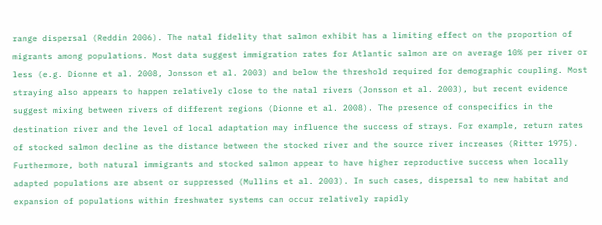range dispersal (Reddin 2006). The natal fidelity that salmon exhibit has a limiting effect on the proportion of migrants among populations. Most data suggest immigration rates for Atlantic salmon are on average 10% per river or less (e.g. Dionne et al. 2008, Jonsson et al. 2003) and below the threshold required for demographic coupling. Most straying also appears to happen relatively close to the natal rivers (Jonsson et al. 2003), but recent evidence suggest mixing between rivers of different regions (Dionne et al. 2008). The presence of conspecifics in the destination river and the level of local adaptation may influence the success of strays. For example, return rates of stocked salmon decline as the distance between the stocked river and the source river increases (Ritter 1975). Furthermore, both natural immigrants and stocked salmon appear to have higher reproductive success when locally adapted populations are absent or suppressed (Mullins et al. 2003). In such cases, dispersal to new habitat and expansion of populations within freshwater systems can occur relatively rapidly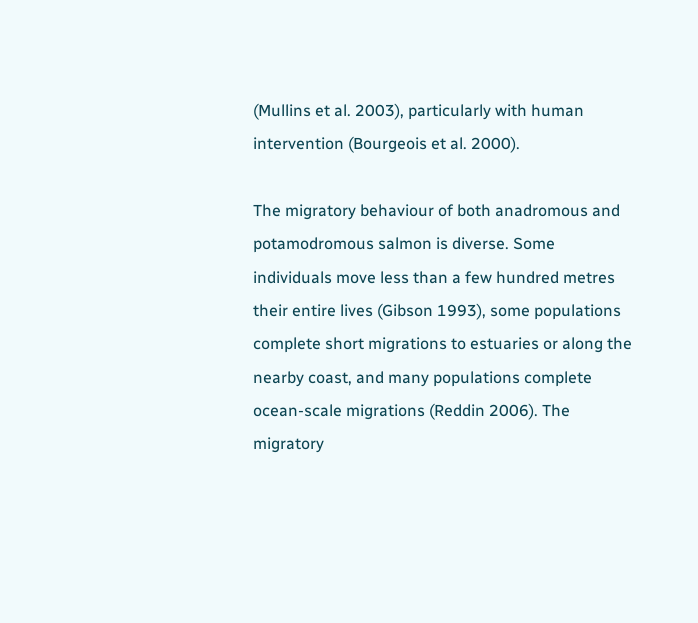(Mullins et al. 2003), particularly with human intervention (Bourgeois et al. 2000).

The migratory behaviour of both anadromous and potamodromous salmon is diverse. Some individuals move less than a few hundred metres their entire lives (Gibson 1993), some populations complete short migrations to estuaries or along the nearby coast, and many populations complete ocean-scale migrations (Reddin 2006). The migratory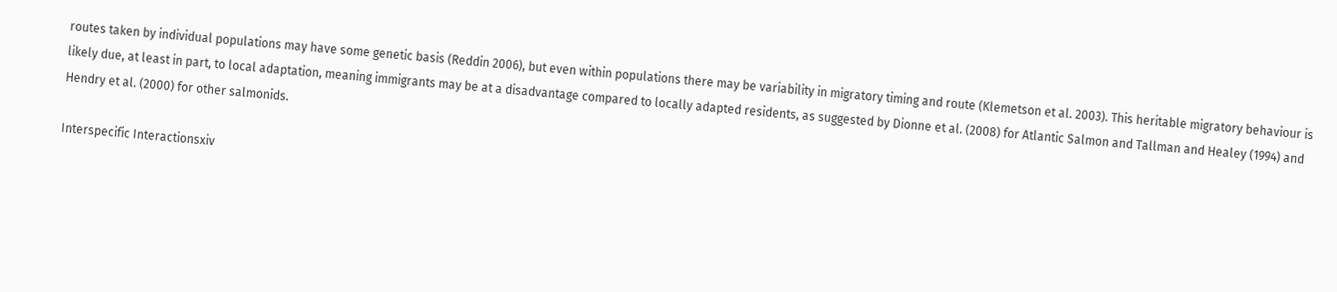routes taken by individual populations may have some genetic basis (Reddin 2006), but even within populations there may be variability in migratory timing and route (Klemetson et al. 2003). This heritable migratory behaviour is likely due, at least in part, to local adaptation, meaning immigrants may be at a disadvantage compared to locally adapted residents, as suggested by Dionne et al. (2008) for Atlantic Salmon and Tallman and Healey (1994) and Hendry et al. (2000) for other salmonids.

Interspecific Interactionsxiv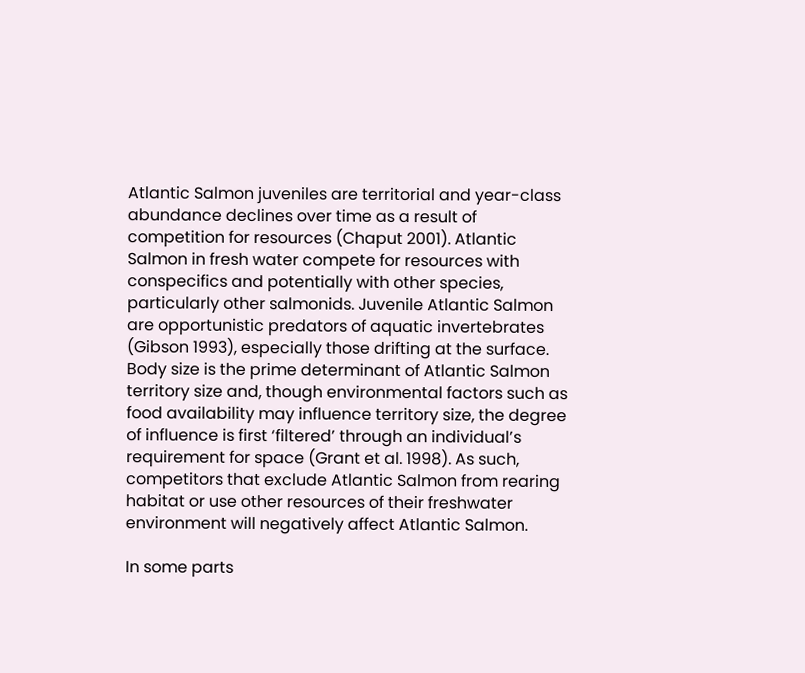Atlantic Salmon juveniles are territorial and year-class abundance declines over time as a result of competition for resources (Chaput 2001). Atlantic Salmon in fresh water compete for resources with conspecifics and potentially with other species, particularly other salmonids. Juvenile Atlantic Salmon are opportunistic predators of aquatic invertebrates (Gibson 1993), especially those drifting at the surface. Body size is the prime determinant of Atlantic Salmon territory size and, though environmental factors such as food availability may influence territory size, the degree of influence is first ‘filtered’ through an individual’s requirement for space (Grant et al. 1998). As such, competitors that exclude Atlantic Salmon from rearing habitat or use other resources of their freshwater environment will negatively affect Atlantic Salmon.

In some parts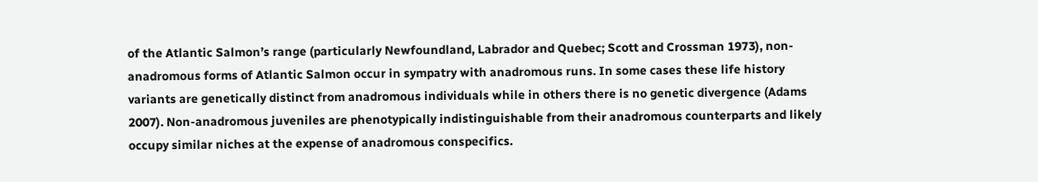of the Atlantic Salmon’s range (particularly Newfoundland, Labrador and Quebec; Scott and Crossman 1973), non-anadromous forms of Atlantic Salmon occur in sympatry with anadromous runs. In some cases these life history variants are genetically distinct from anadromous individuals while in others there is no genetic divergence (Adams 2007). Non-anadromous juveniles are phenotypically indistinguishable from their anadromous counterparts and likely occupy similar niches at the expense of anadromous conspecifics.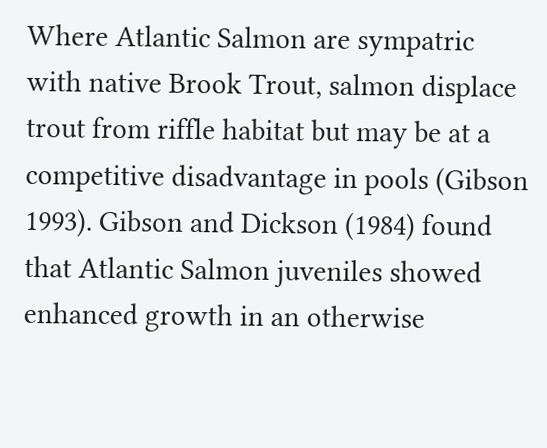Where Atlantic Salmon are sympatric with native Brook Trout, salmon displace trout from riffle habitat but may be at a competitive disadvantage in pools (Gibson 1993). Gibson and Dickson (1984) found that Atlantic Salmon juveniles showed enhanced growth in an otherwise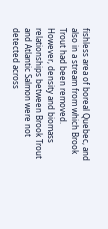fishless area of boreal Quebec, and also in a stream from which Brook Trout had been removed. However, density and biomass relationships between Brook Trout and Atlantic Salmon were not detected across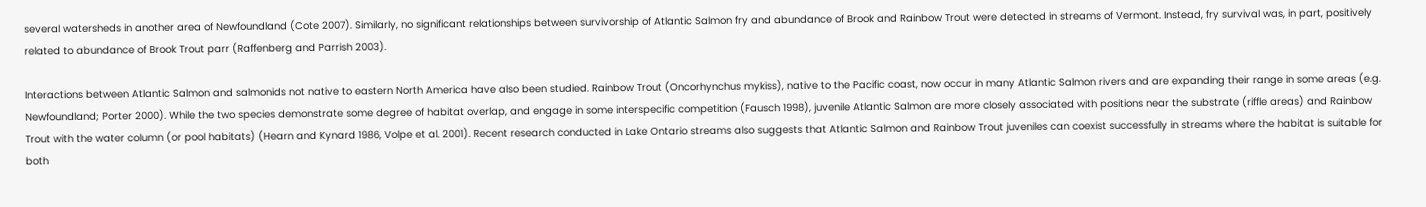several watersheds in another area of Newfoundland (Cote 2007). Similarly, no significant relationships between survivorship of Atlantic Salmon fry and abundance of Brook and Rainbow Trout were detected in streams of Vermont. Instead, fry survival was, in part, positively related to abundance of Brook Trout parr (Raffenberg and Parrish 2003).

Interactions between Atlantic Salmon and salmonids not native to eastern North America have also been studied. Rainbow Trout (Oncorhynchus mykiss), native to the Pacific coast, now occur in many Atlantic Salmon rivers and are expanding their range in some areas (e.g. Newfoundland; Porter 2000). While the two species demonstrate some degree of habitat overlap, and engage in some interspecific competition (Fausch 1998), juvenile Atlantic Salmon are more closely associated with positions near the substrate (riffle areas) and Rainbow Trout with the water column (or pool habitats) (Hearn and Kynard 1986, Volpe et al. 2001). Recent research conducted in Lake Ontario streams also suggests that Atlantic Salmon and Rainbow Trout juveniles can coexist successfully in streams where the habitat is suitable for both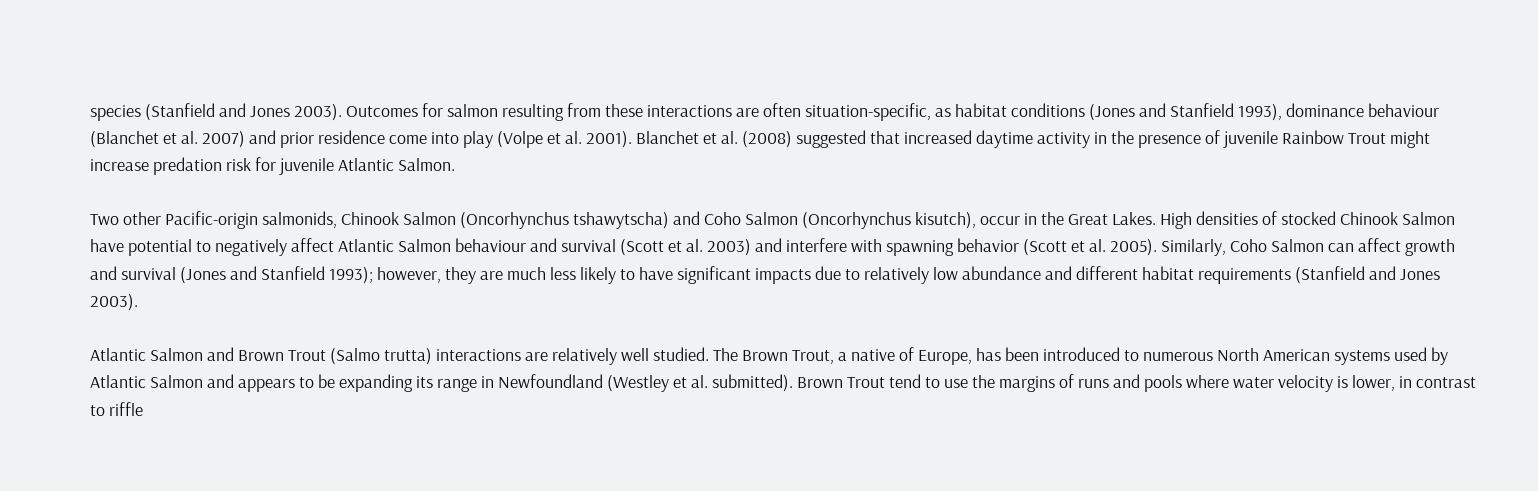species (Stanfield and Jones 2003). Outcomes for salmon resulting from these interactions are often situation-specific, as habitat conditions (Jones and Stanfield 1993), dominance behaviour (Blanchet et al. 2007) and prior residence come into play (Volpe et al. 2001). Blanchet et al. (2008) suggested that increased daytime activity in the presence of juvenile Rainbow Trout might increase predation risk for juvenile Atlantic Salmon.

Two other Pacific-origin salmonids, Chinook Salmon (Oncorhynchus tshawytscha) and Coho Salmon (Oncorhynchus kisutch), occur in the Great Lakes. High densities of stocked Chinook Salmon have potential to negatively affect Atlantic Salmon behaviour and survival (Scott et al. 2003) and interfere with spawning behavior (Scott et al. 2005). Similarly, Coho Salmon can affect growth and survival (Jones and Stanfield 1993); however, they are much less likely to have significant impacts due to relatively low abundance and different habitat requirements (Stanfield and Jones 2003).

Atlantic Salmon and Brown Trout (Salmo trutta) interactions are relatively well studied. The Brown Trout, a native of Europe, has been introduced to numerous North American systems used by Atlantic Salmon and appears to be expanding its range in Newfoundland (Westley et al. submitted). Brown Trout tend to use the margins of runs and pools where water velocity is lower, in contrast to riffle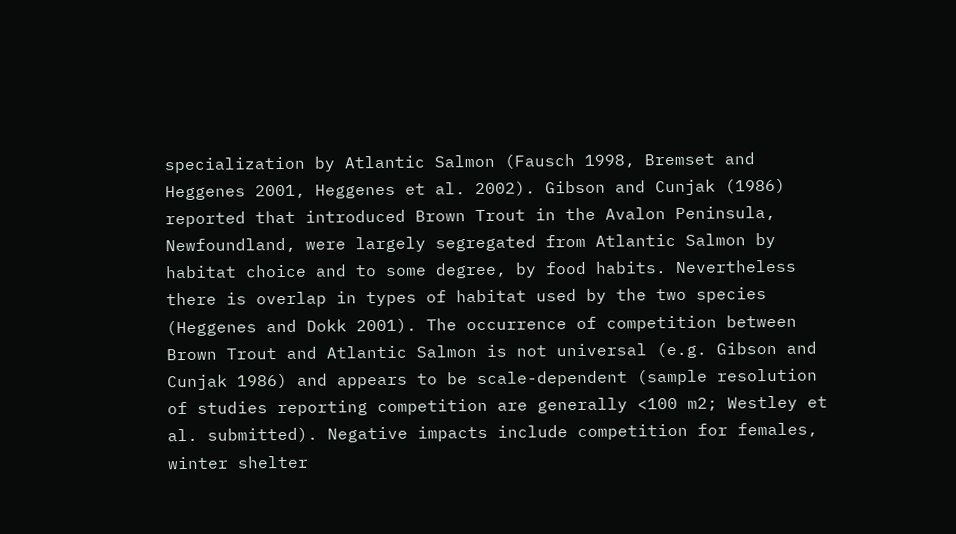specialization by Atlantic Salmon (Fausch 1998, Bremset and Heggenes 2001, Heggenes et al. 2002). Gibson and Cunjak (1986) reported that introduced Brown Trout in the Avalon Peninsula, Newfoundland, were largely segregated from Atlantic Salmon by habitat choice and to some degree, by food habits. Nevertheless there is overlap in types of habitat used by the two species (Heggenes and Dokk 2001). The occurrence of competition between Brown Trout and Atlantic Salmon is not universal (e.g. Gibson and Cunjak 1986) and appears to be scale-dependent (sample resolution of studies reporting competition are generally <100 m2; Westley et al. submitted). Negative impacts include competition for females, winter shelter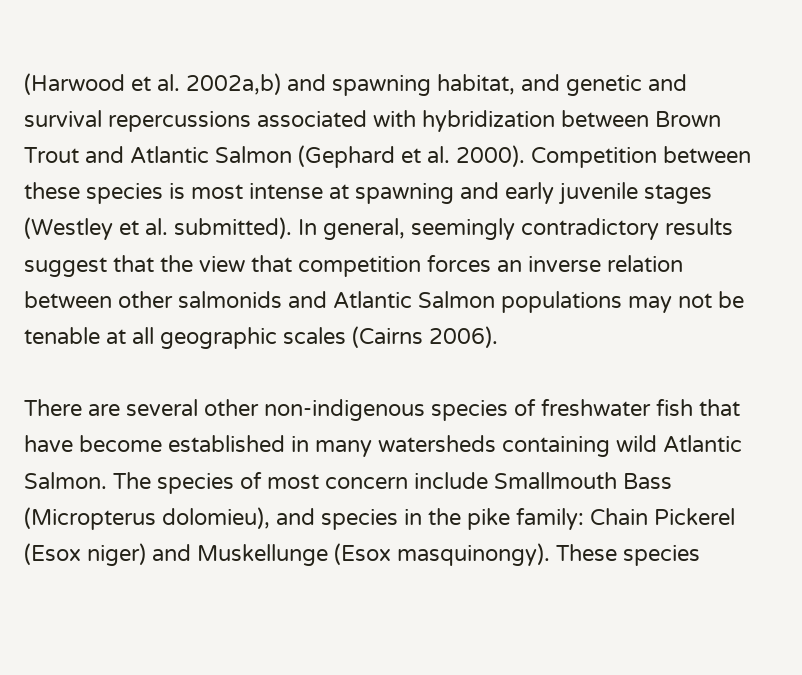(Harwood et al. 2002a,b) and spawning habitat, and genetic and survival repercussions associated with hybridization between Brown Trout and Atlantic Salmon (Gephard et al. 2000). Competition between these species is most intense at spawning and early juvenile stages (Westley et al. submitted). In general, seemingly contradictory results suggest that the view that competition forces an inverse relation between other salmonids and Atlantic Salmon populations may not be tenable at all geographic scales (Cairns 2006).

There are several other non-indigenous species of freshwater fish that have become established in many watersheds containing wild Atlantic Salmon. The species of most concern include Smallmouth Bass (Micropterus dolomieu), and species in the pike family: Chain Pickerel (Esox niger) and Muskellunge (Esox masquinongy). These species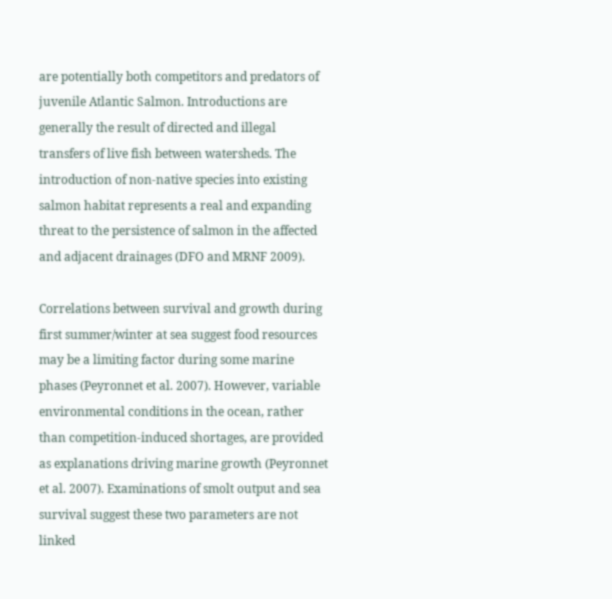are potentially both competitors and predators of juvenile Atlantic Salmon. Introductions are generally the result of directed and illegal transfers of live fish between watersheds. The introduction of non-native species into existing salmon habitat represents a real and expanding threat to the persistence of salmon in the affected and adjacent drainages (DFO and MRNF 2009).

Correlations between survival and growth during first summer/winter at sea suggest food resources may be a limiting factor during some marine phases (Peyronnet et al. 2007). However, variable environmental conditions in the ocean, rather than competition-induced shortages, are provided as explanations driving marine growth (Peyronnet et al. 2007). Examinations of smolt output and sea survival suggest these two parameters are not linked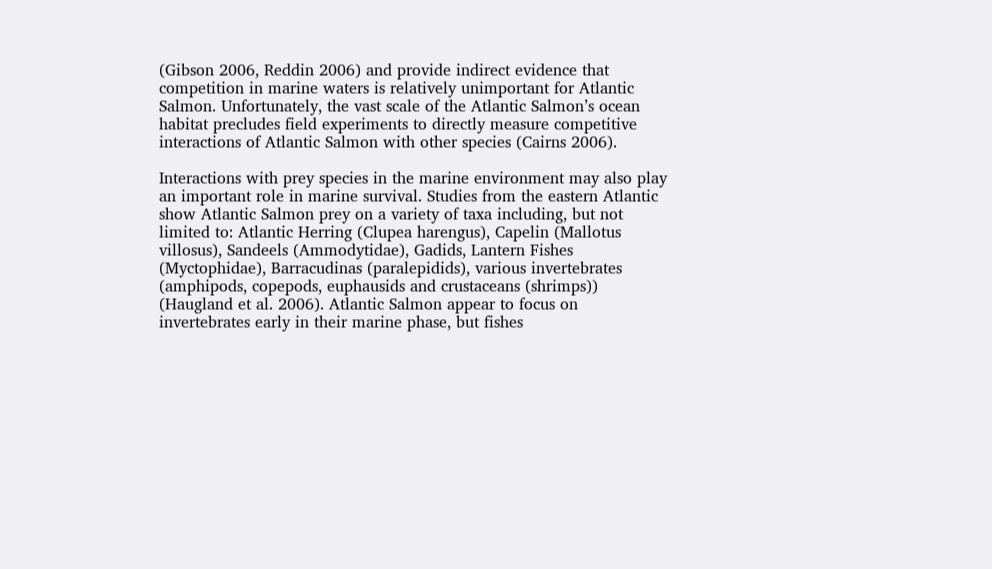(Gibson 2006, Reddin 2006) and provide indirect evidence that competition in marine waters is relatively unimportant for Atlantic Salmon. Unfortunately, the vast scale of the Atlantic Salmon’s ocean habitat precludes field experiments to directly measure competitive interactions of Atlantic Salmon with other species (Cairns 2006).

Interactions with prey species in the marine environment may also play an important role in marine survival. Studies from the eastern Atlantic show Atlantic Salmon prey on a variety of taxa including, but not limited to: Atlantic Herring (Clupea harengus), Capelin (Mallotus villosus), Sandeels (Ammodytidae), Gadids, Lantern Fishes (Myctophidae), Barracudinas (paralepidids), various invertebrates (amphipods, copepods, euphausids and crustaceans (shrimps)) (Haugland et al. 2006). Atlantic Salmon appear to focus on invertebrates early in their marine phase, but fishes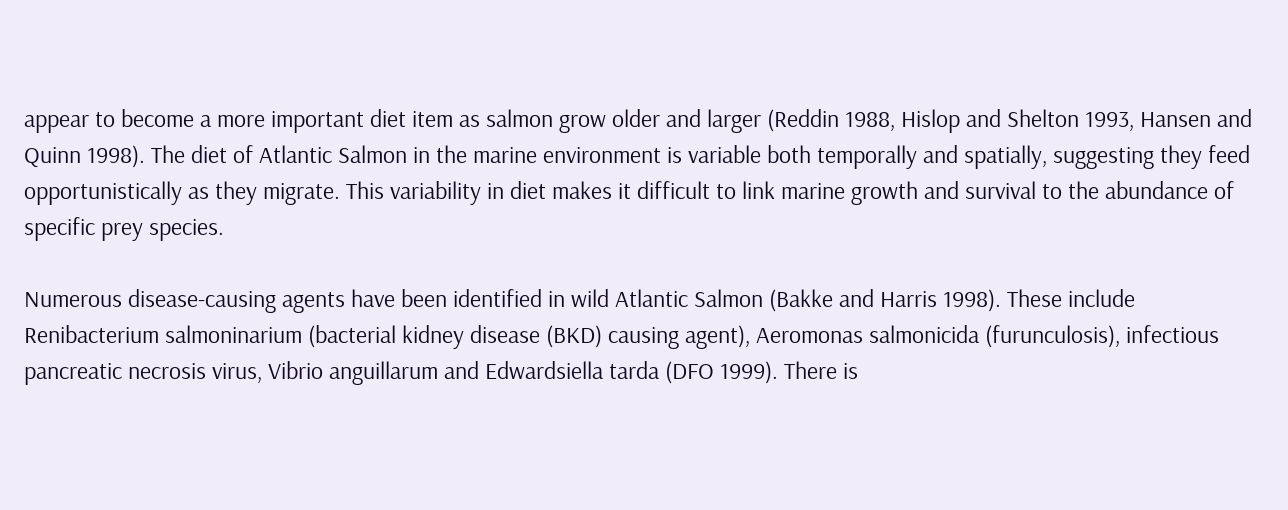appear to become a more important diet item as salmon grow older and larger (Reddin 1988, Hislop and Shelton 1993, Hansen and Quinn 1998). The diet of Atlantic Salmon in the marine environment is variable both temporally and spatially, suggesting they feed opportunistically as they migrate. This variability in diet makes it difficult to link marine growth and survival to the abundance of specific prey species.

Numerous disease-causing agents have been identified in wild Atlantic Salmon (Bakke and Harris 1998). These include Renibacterium salmoninarium (bacterial kidney disease (BKD) causing agent), Aeromonas salmonicida (furunculosis), infectious pancreatic necrosis virus, Vibrio anguillarum and Edwardsiella tarda (DFO 1999). There is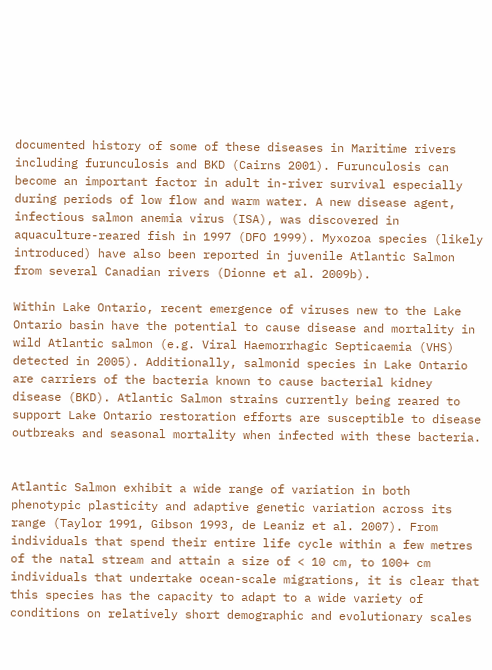documented history of some of these diseases in Maritime rivers including furunculosis and BKD (Cairns 2001). Furunculosis can become an important factor in adult in-river survival especially during periods of low flow and warm water. A new disease agent, infectious salmon anemia virus (ISA), was discovered in aquaculture-reared fish in 1997 (DFO 1999). Myxozoa species (likely introduced) have also been reported in juvenile Atlantic Salmon from several Canadian rivers (Dionne et al. 2009b).

Within Lake Ontario, recent emergence of viruses new to the Lake Ontario basin have the potential to cause disease and mortality in wild Atlantic salmon (e.g. Viral Haemorrhagic Septicaemia (VHS) detected in 2005). Additionally, salmonid species in Lake Ontario are carriers of the bacteria known to cause bacterial kidney disease (BKD). Atlantic Salmon strains currently being reared to support Lake Ontario restoration efforts are susceptible to disease outbreaks and seasonal mortality when infected with these bacteria.


Atlantic Salmon exhibit a wide range of variation in both phenotypic plasticity and adaptive genetic variation across its range (Taylor 1991, Gibson 1993, de Leaniz et al. 2007). From individuals that spend their entire life cycle within a few metres of the natal stream and attain a size of < 10 cm, to 100+ cm individuals that undertake ocean-scale migrations, it is clear that this species has the capacity to adapt to a wide variety of conditions on relatively short demographic and evolutionary scales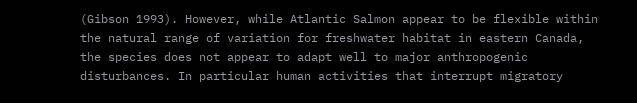(Gibson 1993). However, while Atlantic Salmon appear to be flexible within the natural range of variation for freshwater habitat in eastern Canada, the species does not appear to adapt well to major anthropogenic disturbances. In particular human activities that interrupt migratory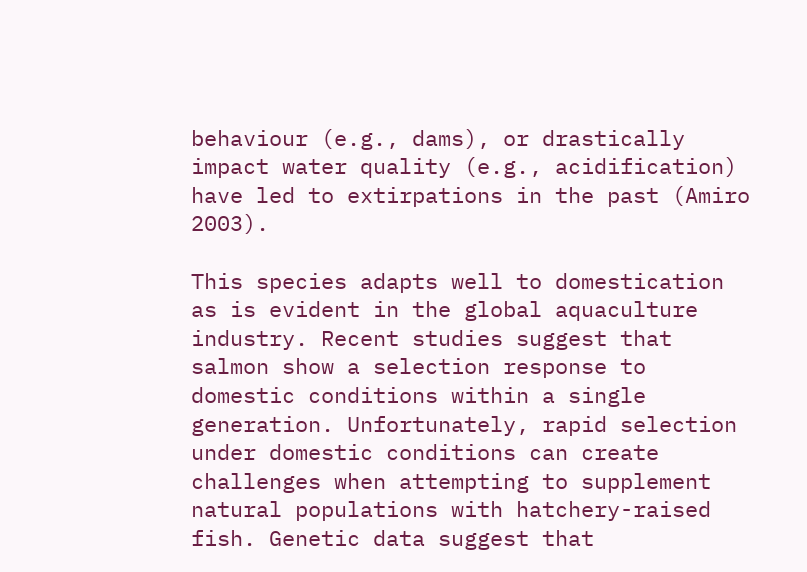behaviour (e.g., dams), or drastically impact water quality (e.g., acidification) have led to extirpations in the past (Amiro 2003).

This species adapts well to domestication as is evident in the global aquaculture industry. Recent studies suggest that salmon show a selection response to domestic conditions within a single generation. Unfortunately, rapid selection under domestic conditions can create challenges when attempting to supplement natural populations with hatchery-raised fish. Genetic data suggest that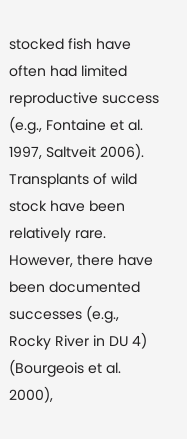stocked fish have often had limited reproductive success (e.g., Fontaine et al. 1997, Saltveit 2006). Transplants of wild stock have been relatively rare. However, there have been documented successes (e.g., Rocky River in DU 4) (Bourgeois et al. 2000),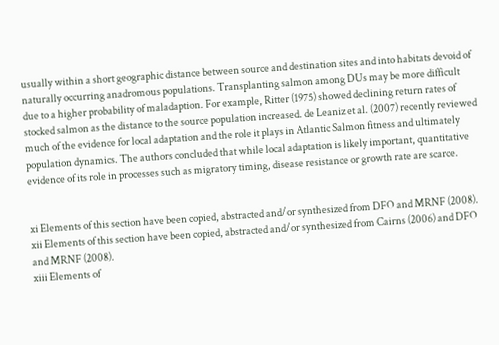usually within a short geographic distance between source and destination sites and into habitats devoid of naturally occurring anadromous populations. Transplanting salmon among DUs may be more difficult due to a higher probability of maladaption. For example, Ritter (1975) showed declining return rates of stocked salmon as the distance to the source population increased. de Leaniz et al. (2007) recently reviewed much of the evidence for local adaptation and the role it plays in Atlantic Salmon fitness and ultimately population dynamics. The authors concluded that while local adaptation is likely important, quantitative evidence of its role in processes such as migratory timing, disease resistance or growth rate are scarce.


xi Elements of this section have been copied, abstracted and/or synthesized from DFO and MRNF (2008).
xii Elements of this section have been copied, abstracted and/or synthesized from Cairns (2006) and DFO and MRNF (2008).
xiii Elements of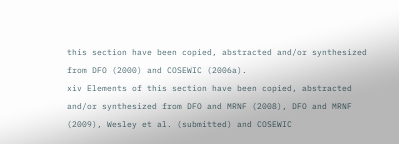this section have been copied, abstracted and/or synthesized from DFO (2000) and COSEWIC (2006a).
xiv Elements of this section have been copied, abstracted and/or synthesized from DFO and MRNF (2008), DFO and MRNF (2009), Wesley et al. (submitted) and COSEWIC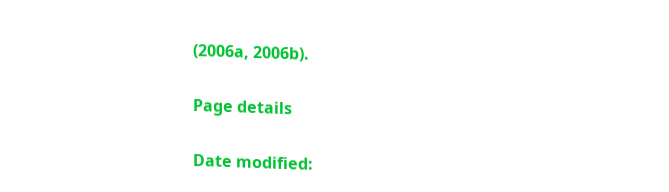(2006a, 2006b).

Page details

Date modified: